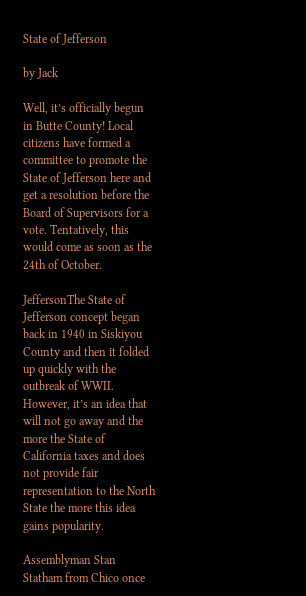State of Jefferson

by Jack

Well, it’s officially begun in Butte County! Local citizens have formed a committee to promote the State of Jefferson here and get a resolution before the Board of Supervisors for a vote. Tentatively, this would come as soon as the 24th of October.

JeffersonThe State of Jefferson concept began back in 1940 in Siskiyou County and then it folded up quickly with the outbreak of WWII. However, it’s an idea that will not go away and the more the State of California taxes and does not provide fair representation to the North State the more this idea gains popularity.

Assemblyman Stan Statham from Chico once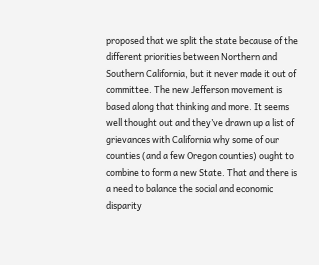proposed that we split the state because of the different priorities between Northern and Southern California, but it never made it out of committee. The new Jefferson movement is based along that thinking and more. It seems well thought out and they’ve drawn up a list of grievances with California why some of our counties (and a few Oregon counties) ought to combine to form a new State. That and there is a need to balance the social and economic disparity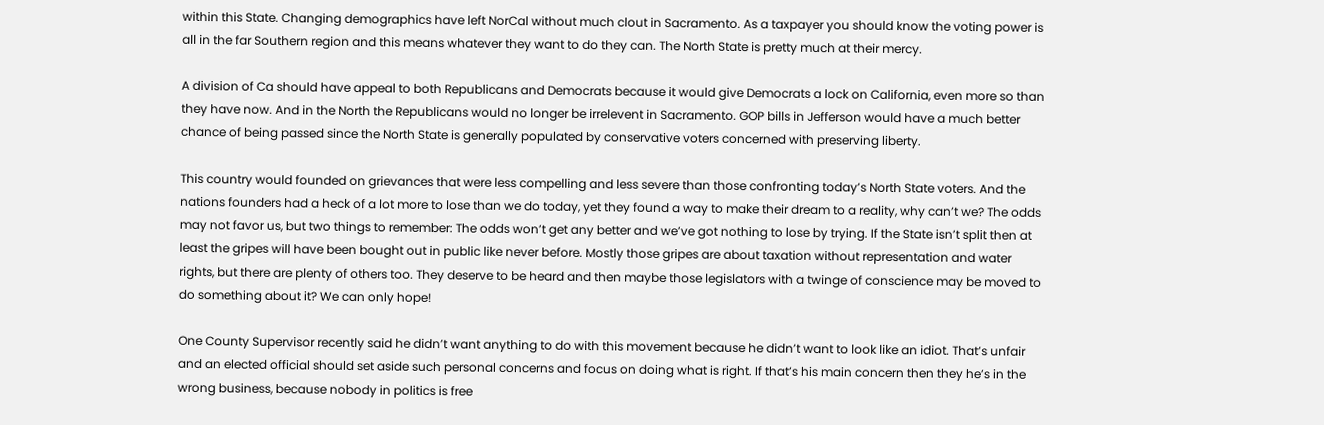within this State. Changing demographics have left NorCal without much clout in Sacramento. As a taxpayer you should know the voting power is all in the far Southern region and this means whatever they want to do they can. The North State is pretty much at their mercy.

A division of Ca should have appeal to both Republicans and Democrats because it would give Democrats a lock on California, even more so than they have now. And in the North the Republicans would no longer be irrelevent in Sacramento. GOP bills in Jefferson would have a much better chance of being passed since the North State is generally populated by conservative voters concerned with preserving liberty.

This country would founded on grievances that were less compelling and less severe than those confronting today’s North State voters. And the nations founders had a heck of a lot more to lose than we do today, yet they found a way to make their dream to a reality, why can’t we? The odds may not favor us, but two things to remember: The odds won’t get any better and we’ve got nothing to lose by trying. If the State isn’t split then at least the gripes will have been bought out in public like never before. Mostly those gripes are about taxation without representation and water rights, but there are plenty of others too. They deserve to be heard and then maybe those legislators with a twinge of conscience may be moved to do something about it? We can only hope!

One County Supervisor recently said he didn’t want anything to do with this movement because he didn’t want to look like an idiot. That’s unfair and an elected official should set aside such personal concerns and focus on doing what is right. If that’s his main concern then they he’s in the wrong business, because nobody in politics is free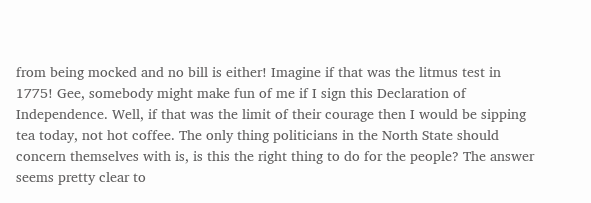from being mocked and no bill is either! Imagine if that was the litmus test in 1775! Gee, somebody might make fun of me if I sign this Declaration of Independence. Well, if that was the limit of their courage then I would be sipping tea today, not hot coffee. The only thing politicians in the North State should concern themselves with is, is this the right thing to do for the people? The answer seems pretty clear to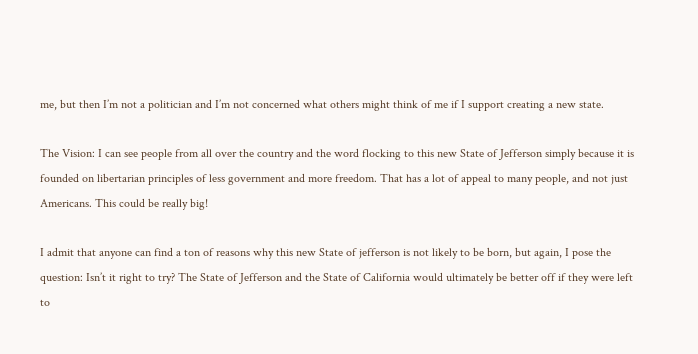me, but then I’m not a politician and I’m not concerned what others might think of me if I support creating a new state.

The Vision: I can see people from all over the country and the word flocking to this new State of Jefferson simply because it is founded on libertarian principles of less government and more freedom. That has a lot of appeal to many people, and not just Americans. This could be really big!

I admit that anyone can find a ton of reasons why this new State of jefferson is not likely to be born, but again, I pose the question: Isn’t it right to try? The State of Jefferson and the State of California would ultimately be better off if they were left to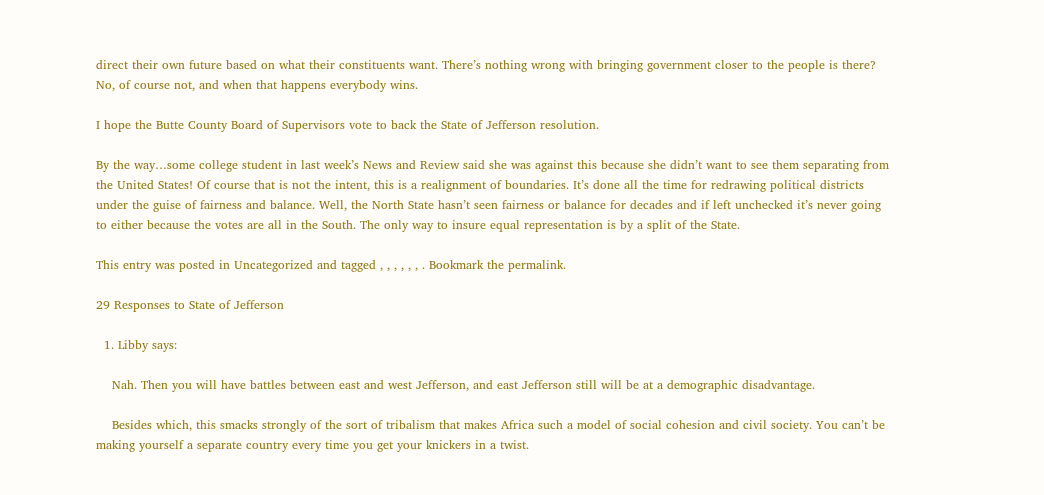direct their own future based on what their constituents want. There’s nothing wrong with bringing government closer to the people is there? No, of course not, and when that happens everybody wins.

I hope the Butte County Board of Supervisors vote to back the State of Jefferson resolution.

By the way…some college student in last week’s News and Review said she was against this because she didn’t want to see them separating from the United States! Of course that is not the intent, this is a realignment of boundaries. It’s done all the time for redrawing political districts under the guise of fairness and balance. Well, the North State hasn’t seen fairness or balance for decades and if left unchecked it’s never going to either because the votes are all in the South. The only way to insure equal representation is by a split of the State.

This entry was posted in Uncategorized and tagged , , , , , , . Bookmark the permalink.

29 Responses to State of Jefferson

  1. Libby says:

    Nah. Then you will have battles between east and west Jefferson, and east Jefferson still will be at a demographic disadvantage.

    Besides which, this smacks strongly of the sort of tribalism that makes Africa such a model of social cohesion and civil society. You can’t be making yourself a separate country every time you get your knickers in a twist.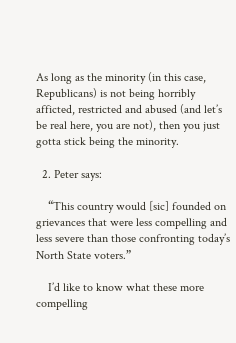As long as the minority (in this case, Republicans) is not being horribly afficted, restricted and abused (and let’s be real here, you are not), then you just gotta stick being the minority.

  2. Peter says:

    “This country would [sic] founded on grievances that were less compelling and less severe than those confronting today’s North State voters.”

    I’d like to know what these more compelling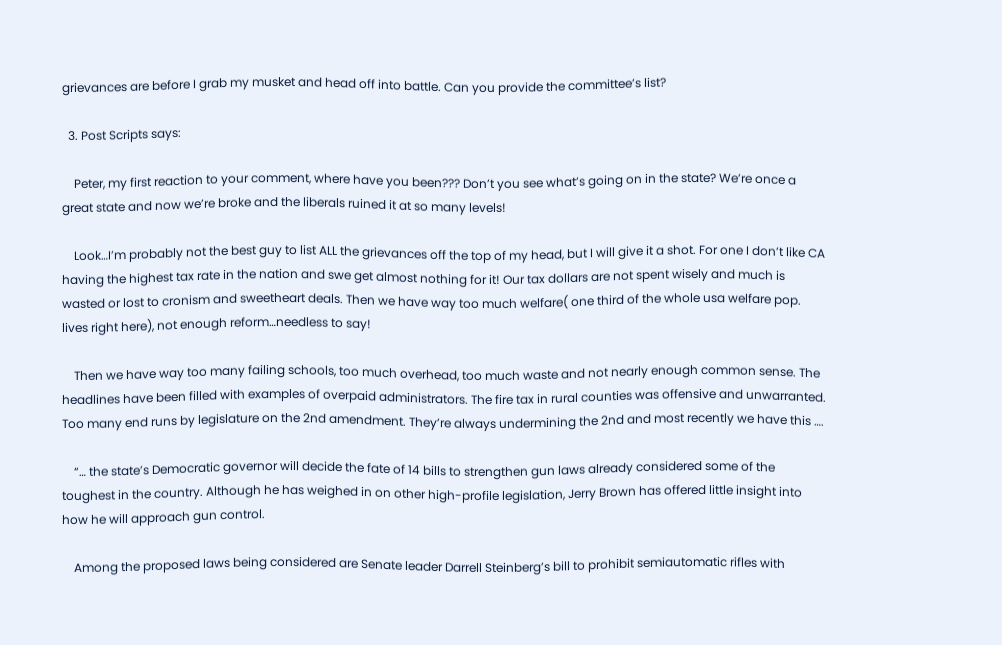grievances are before I grab my musket and head off into battle. Can you provide the committee’s list?

  3. Post Scripts says:

    Peter, my first reaction to your comment, where have you been??? Don’t you see what’s going on in the state? We’re once a great state and now we’re broke and the liberals ruined it at so many levels!

    Look…I’m probably not the best guy to list ALL the grievances off the top of my head, but I will give it a shot. For one I don’t like CA having the highest tax rate in the nation and swe get almost nothing for it! Our tax dollars are not spent wisely and much is wasted or lost to cronism and sweetheart deals. Then we have way too much welfare( one third of the whole usa welfare pop. lives right here), not enough reform…needless to say!

    Then we have way too many failing schools, too much overhead, too much waste and not nearly enough common sense. The headlines have been filled with examples of overpaid administrators. The fire tax in rural counties was offensive and unwarranted. Too many end runs by legislature on the 2nd amendment. They’re always undermining the 2nd and most recently we have this ….

    “… the state’s Democratic governor will decide the fate of 14 bills to strengthen gun laws already considered some of the toughest in the country. Although he has weighed in on other high-profile legislation, Jerry Brown has offered little insight into how he will approach gun control.

    Among the proposed laws being considered are Senate leader Darrell Steinberg’s bill to prohibit semiautomatic rifles with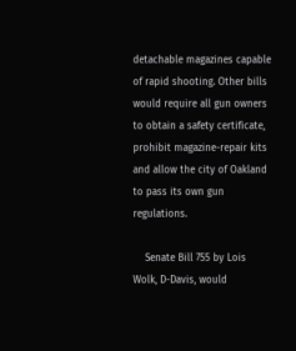detachable magazines capable of rapid shooting. Other bills would require all gun owners to obtain a safety certificate, prohibit magazine-repair kits and allow the city of Oakland to pass its own gun regulations.

    Senate Bill 755 by Lois Wolk, D-Davis, would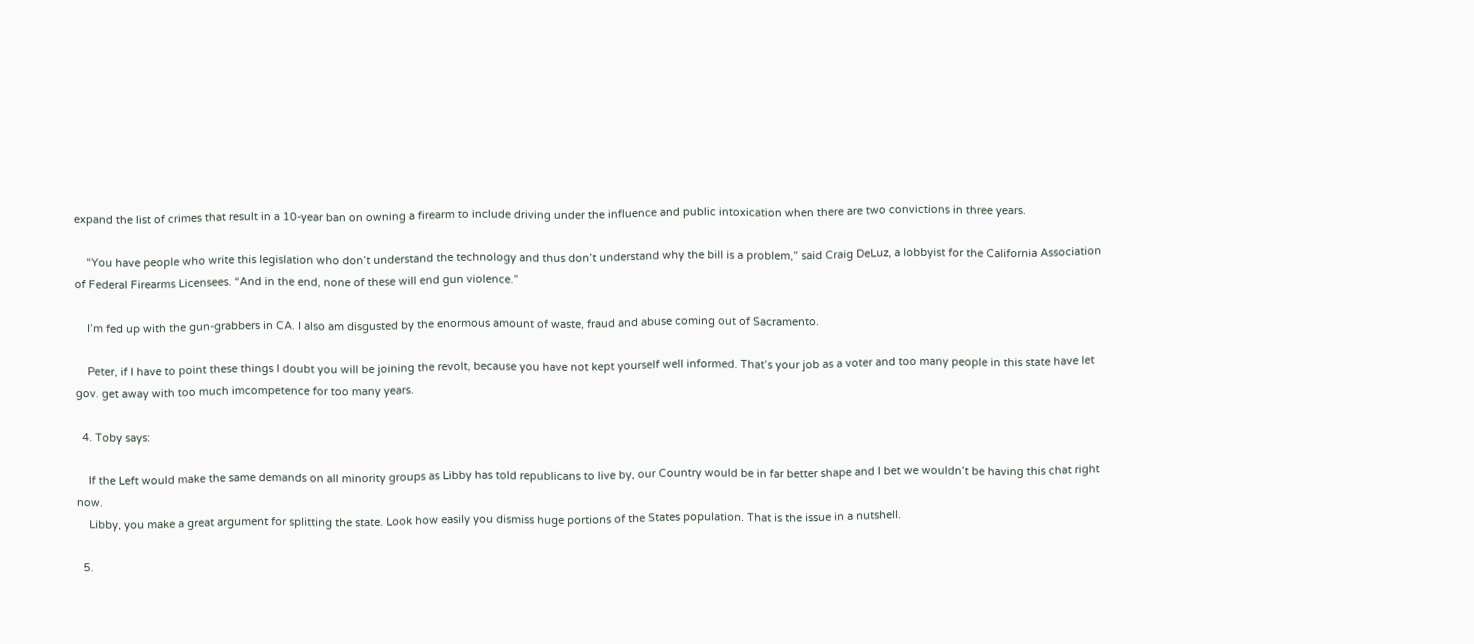expand the list of crimes that result in a 10-year ban on owning a firearm to include driving under the influence and public intoxication when there are two convictions in three years.

    “You have people who write this legislation who don’t understand the technology and thus don’t understand why the bill is a problem,” said Craig DeLuz, a lobbyist for the California Association of Federal Firearms Licensees. “And in the end, none of these will end gun violence.”

    I’m fed up with the gun-grabbers in CA. I also am disgusted by the enormous amount of waste, fraud and abuse coming out of Sacramento.

    Peter, if I have to point these things I doubt you will be joining the revolt, because you have not kept yourself well informed. That’s your job as a voter and too many people in this state have let gov. get away with too much imcompetence for too many years.

  4. Toby says:

    If the Left would make the same demands on all minority groups as Libby has told republicans to live by, our Country would be in far better shape and I bet we wouldn’t be having this chat right now.
    Libby, you make a great argument for splitting the state. Look how easily you dismiss huge portions of the States population. That is the issue in a nutshell.

  5.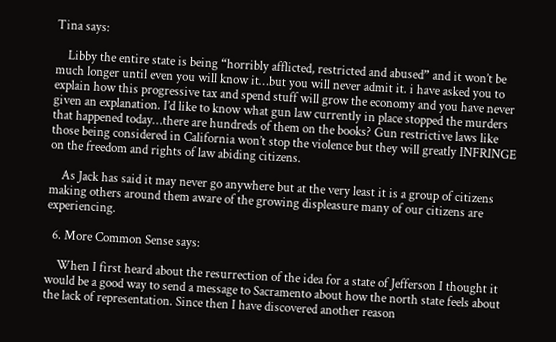Tina says:

    Libby the entire state is being “horribly afflicted, restricted and abused” and it won’t be much longer until even you will know it…but you will never admit it. i have asked you to explain how this progressive tax and spend stuff will grow the economy and you have never given an explanation. I’d like to know what gun law currently in place stopped the murders that happened today…there are hundreds of them on the books? Gun restrictive laws like those being considered in California won’t stop the violence but they will greatly INFRINGE on the freedom and rights of law abiding citizens.

    As Jack has said it may never go anywhere but at the very least it is a group of citizens making others around them aware of the growing displeasure many of our citizens are experiencing.

  6. More Common Sense says:

    When I first heard about the resurrection of the idea for a state of Jefferson I thought it would be a good way to send a message to Sacramento about how the north state feels about the lack of representation. Since then I have discovered another reason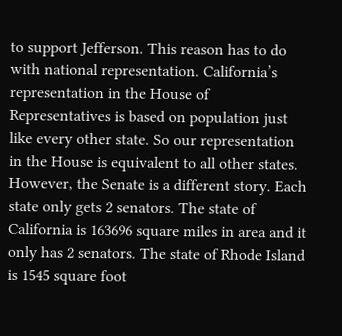to support Jefferson. This reason has to do with national representation. California’s representation in the House of Representatives is based on population just like every other state. So our representation in the House is equivalent to all other states. However, the Senate is a different story. Each state only gets 2 senators. The state of California is 163696 square miles in area and it only has 2 senators. The state of Rhode Island is 1545 square foot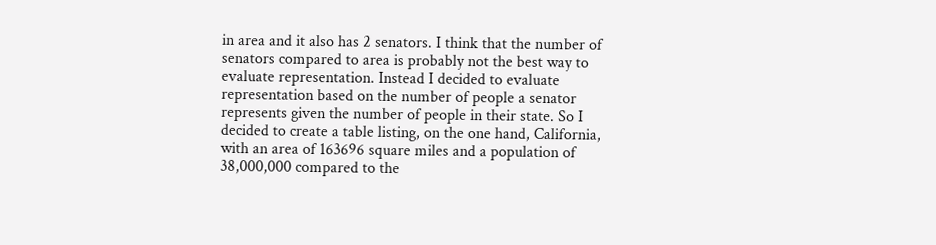in area and it also has 2 senators. I think that the number of senators compared to area is probably not the best way to evaluate representation. Instead I decided to evaluate representation based on the number of people a senator represents given the number of people in their state. So I decided to create a table listing, on the one hand, California, with an area of 163696 square miles and a population of 38,000,000 compared to the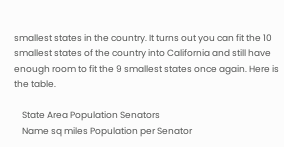smallest states in the country. It turns out you can fit the 10 smallest states of the country into California and still have enough room to fit the 9 smallest states once again. Here is the table.

    State Area Population Senators
    Name sq miles Population per Senator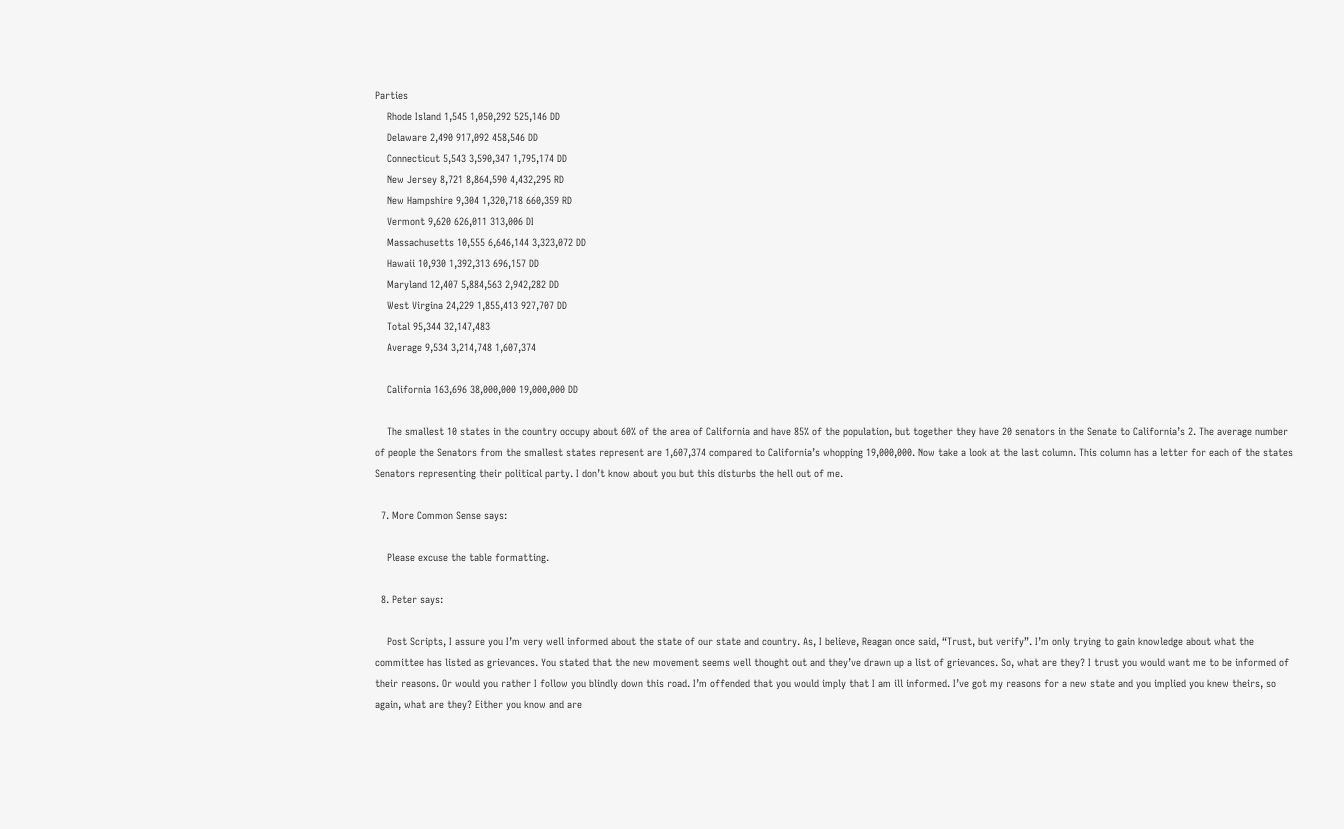Parties
    Rhode Island 1,545 1,050,292 525,146 DD
    Delaware 2,490 917,092 458,546 DD
    Connecticut 5,543 3,590,347 1,795,174 DD
    New Jersey 8,721 8,864,590 4,432,295 RD
    New Hampshire 9,304 1,320,718 660,359 RD
    Vermont 9,620 626,011 313,006 DI
    Massachusetts 10,555 6,646,144 3,323,072 DD
    Hawaii 10,930 1,392,313 696,157 DD
    Maryland 12,407 5,884,563 2,942,282 DD
    West Virgina 24,229 1,855,413 927,707 DD
    Total 95,344 32,147,483
    Average 9,534 3,214,748 1,607,374

    California 163,696 38,000,000 19,000,000 DD

    The smallest 10 states in the country occupy about 60% of the area of California and have 85% of the population, but together they have 20 senators in the Senate to California’s 2. The average number of people the Senators from the smallest states represent are 1,607,374 compared to California’s whopping 19,000,000. Now take a look at the last column. This column has a letter for each of the states Senators representing their political party. I don’t know about you but this disturbs the hell out of me.

  7. More Common Sense says:

    Please excuse the table formatting.

  8. Peter says:

    Post Scripts, I assure you I’m very well informed about the state of our state and country. As, I believe, Reagan once said, “Trust, but verify”. I’m only trying to gain knowledge about what the committee has listed as grievances. You stated that the new movement seems well thought out and they’ve drawn up a list of grievances. So, what are they? I trust you would want me to be informed of their reasons. Or would you rather I follow you blindly down this road. I’m offended that you would imply that I am ill informed. I’ve got my reasons for a new state and you implied you knew theirs, so again, what are they? Either you know and are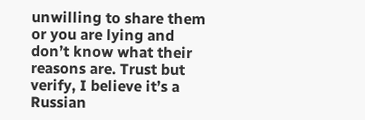unwilling to share them or you are lying and don’t know what their reasons are. Trust but verify, I believe it’s a Russian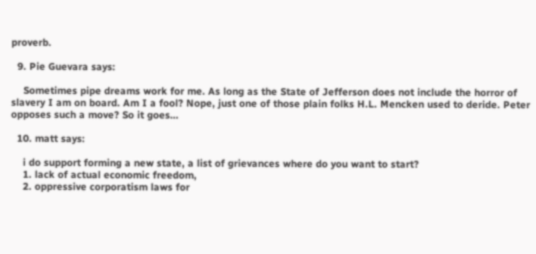proverb.

  9. Pie Guevara says:

    Sometimes pipe dreams work for me. As long as the State of Jefferson does not include the horror of slavery I am on board. Am I a fool? Nope, just one of those plain folks H.L. Mencken used to deride. Peter opposes such a move? So it goes…

  10. matt says:

    i do support forming a new state, a list of grievances where do you want to start?
    1. lack of actual economic freedom,
    2. oppressive corporatism laws for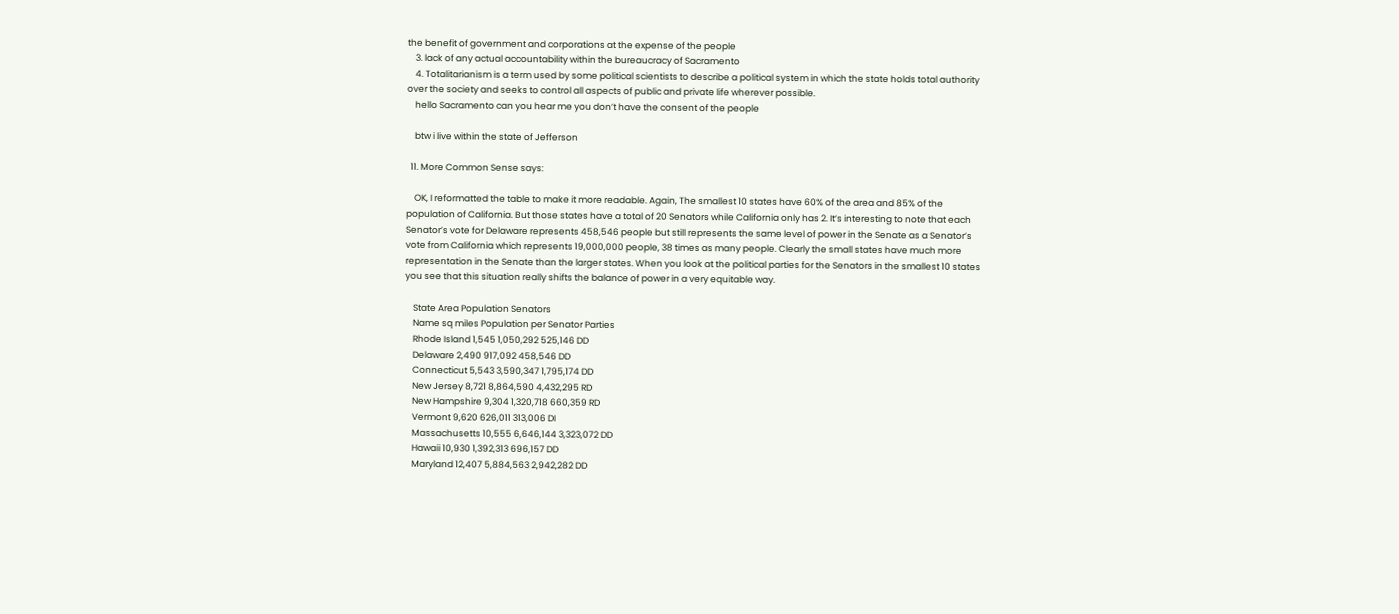the benefit of government and corporations at the expense of the people
    3. lack of any actual accountability within the bureaucracy of Sacramento
    4. Totalitarianism is a term used by some political scientists to describe a political system in which the state holds total authority over the society and seeks to control all aspects of public and private life wherever possible.
    hello Sacramento can you hear me you don’t have the consent of the people

    btw i live within the state of Jefferson

  11. More Common Sense says:

    OK, I reformatted the table to make it more readable. Again, The smallest 10 states have 60% of the area and 85% of the population of California. But those states have a total of 20 Senators while California only has 2. It’s interesting to note that each Senator’s vote for Delaware represents 458,546 people but still represents the same level of power in the Senate as a Senator’s vote from California which represents 19,000,000 people, 38 times as many people. Clearly the small states have much more representation in the Senate than the larger states. When you look at the political parties for the Senators in the smallest 10 states you see that this situation really shifts the balance of power in a very equitable way.

    State Area Population Senators
    Name sq miles Population per Senator Parties
    Rhode Island 1,545 1,050,292 525,146 DD
    Delaware 2,490 917,092 458,546 DD
    Connecticut 5,543 3,590,347 1,795,174 DD
    New Jersey 8,721 8,864,590 4,432,295 RD
    New Hampshire 9,304 1,320,718 660,359 RD
    Vermont 9,620 626,011 313,006 DI
    Massachusetts 10,555 6,646,144 3,323,072 DD
    Hawaii 10,930 1,392,313 696,157 DD
    Maryland 12,407 5,884,563 2,942,282 DD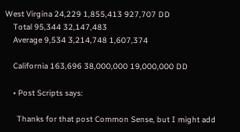West Virgina 24,229 1,855,413 927,707 DD
    Total 95,344 32,147,483
    Average 9,534 3,214,748 1,607,374

    California 163,696 38,000,000 19,000,000 DD

    • Post Scripts says:

      Thanks for that post Common Sense, but I might add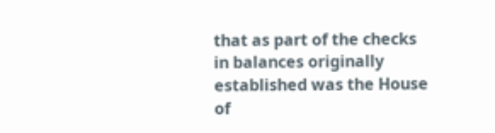that as part of the checks in balances originally established was the House of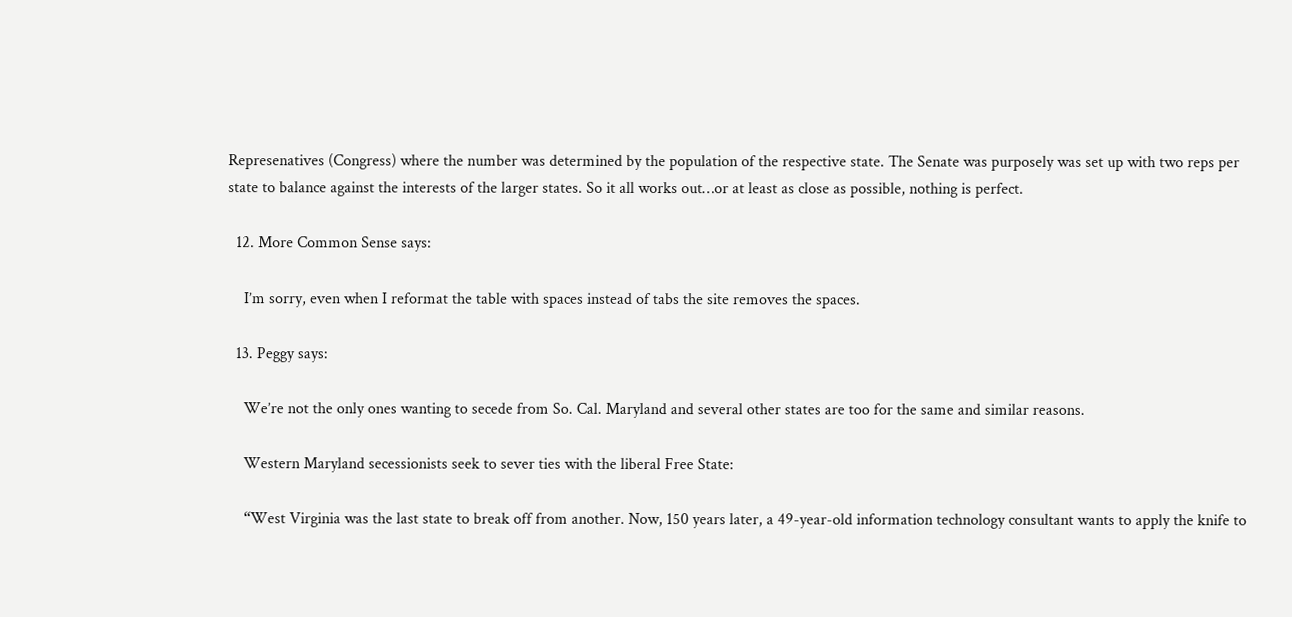Represenatives (Congress) where the number was determined by the population of the respective state. The Senate was purposely was set up with two reps per state to balance against the interests of the larger states. So it all works out…or at least as close as possible, nothing is perfect.

  12. More Common Sense says:

    I’m sorry, even when I reformat the table with spaces instead of tabs the site removes the spaces.

  13. Peggy says:

    We’re not the only ones wanting to secede from So. Cal. Maryland and several other states are too for the same and similar reasons.

    Western Maryland secessionists seek to sever ties with the liberal Free State:

    “West Virginia was the last state to break off from another. Now, 150 years later, a 49-year-old information technology consultant wants to apply the knife to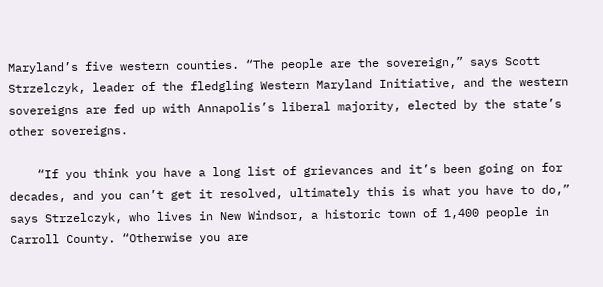Maryland’s five western counties. “The people are the sovereign,” says Scott Strzelczyk, leader of the fledgling Western Maryland Initiative, and the western sovereigns are fed up with Annapolis’s liberal majority, elected by the state’s other sovereigns.

    “If you think you have a long list of grievances and it’s been going on for decades, and you can’t get it resolved, ultimately this is what you have to do,” says Strzelczyk, who lives in New Windsor, a historic town of 1,400 people in Carroll County. “Otherwise you are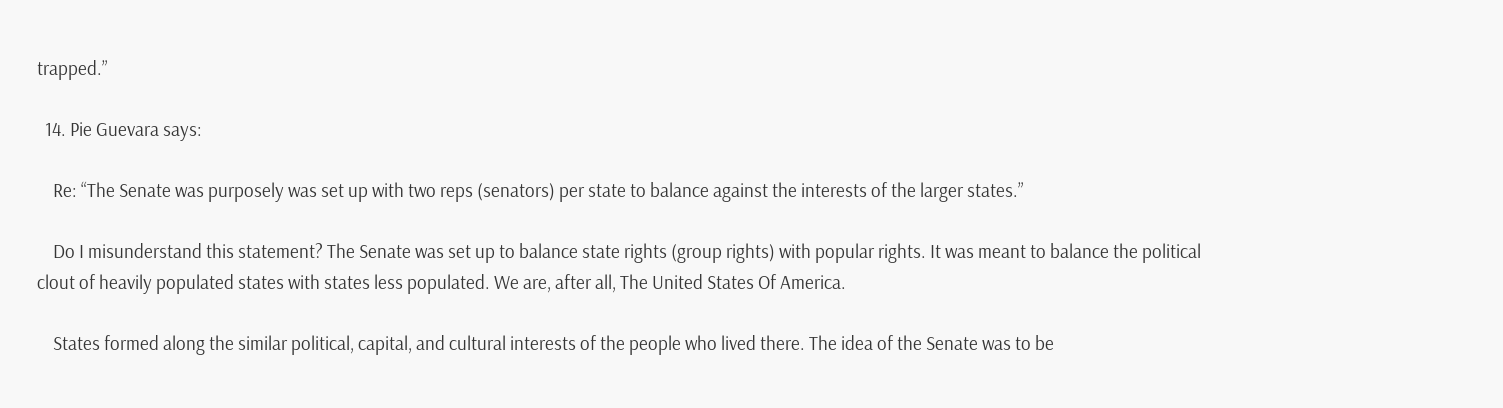trapped.”

  14. Pie Guevara says:

    Re: “The Senate was purposely was set up with two reps (senators) per state to balance against the interests of the larger states.”

    Do I misunderstand this statement? The Senate was set up to balance state rights (group rights) with popular rights. It was meant to balance the political clout of heavily populated states with states less populated. We are, after all, The United States Of America.

    States formed along the similar political, capital, and cultural interests of the people who lived there. The idea of the Senate was to be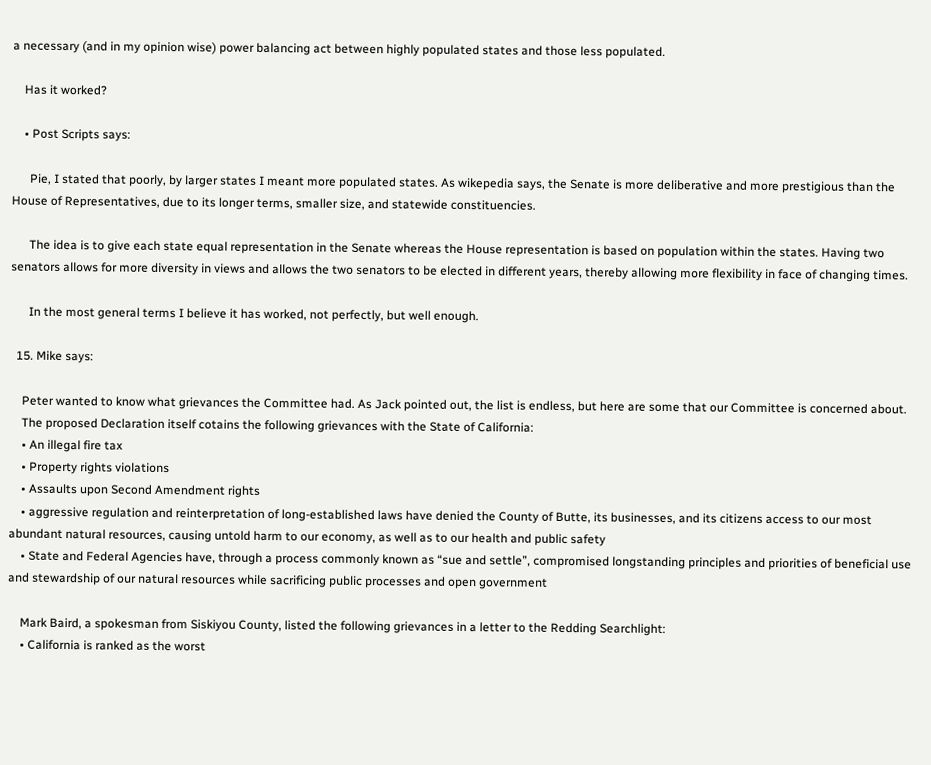a necessary (and in my opinion wise) power balancing act between highly populated states and those less populated.

    Has it worked?

    • Post Scripts says:

      Pie, I stated that poorly, by larger states I meant more populated states. As wikepedia says, the Senate is more deliberative and more prestigious than the House of Representatives, due to its longer terms, smaller size, and statewide constituencies.

      The idea is to give each state equal representation in the Senate whereas the House representation is based on population within the states. Having two senators allows for more diversity in views and allows the two senators to be elected in different years, thereby allowing more flexibility in face of changing times.

      In the most general terms I believe it has worked, not perfectly, but well enough.

  15. Mike says:

    Peter wanted to know what grievances the Committee had. As Jack pointed out, the list is endless, but here are some that our Committee is concerned about.
    The proposed Declaration itself cotains the following grievances with the State of California:
    • An illegal fire tax
    • Property rights violations
    • Assaults upon Second Amendment rights
    • aggressive regulation and reinterpretation of long-established laws have denied the County of Butte, its businesses, and its citizens access to our most abundant natural resources, causing untold harm to our economy, as well as to our health and public safety
    • State and Federal Agencies have, through a process commonly known as “sue and settle”, compromised longstanding principles and priorities of beneficial use and stewardship of our natural resources while sacrificing public processes and open government

    Mark Baird, a spokesman from Siskiyou County, listed the following grievances in a letter to the Redding Searchlight:
    • California is ranked as the worst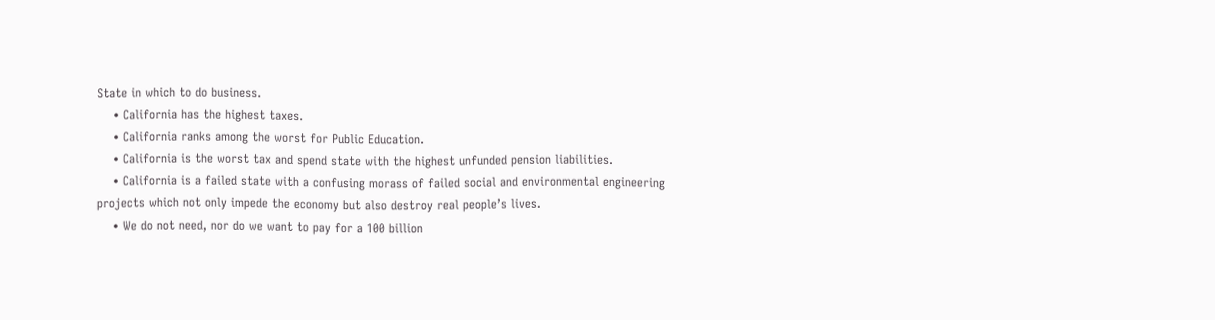State in which to do business.
    • California has the highest taxes.
    • California ranks among the worst for Public Education.
    • California is the worst tax and spend state with the highest unfunded pension liabilities.
    • California is a failed state with a confusing morass of failed social and environmental engineering projects which not only impede the economy but also destroy real people’s lives.
    • We do not need, nor do we want to pay for a 100 billion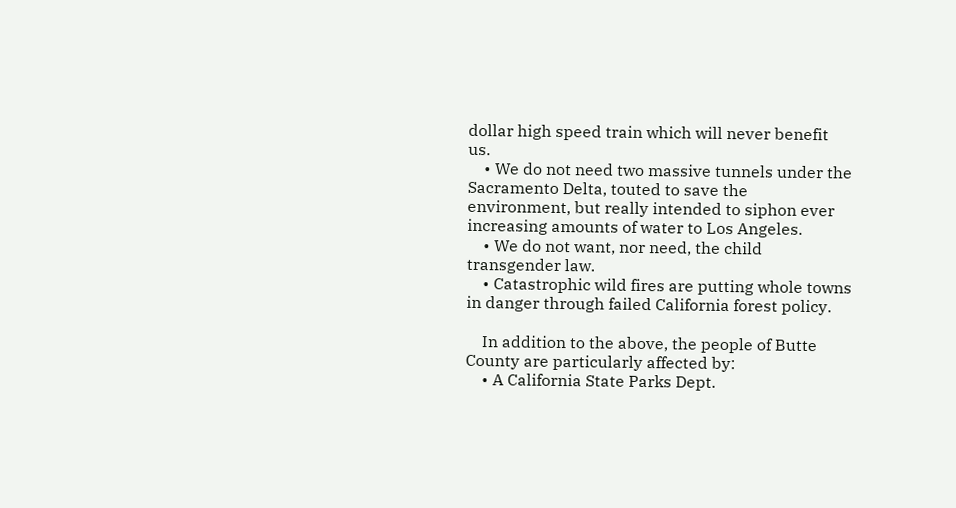dollar high speed train which will never benefit us.
    • We do not need two massive tunnels under the Sacramento Delta, touted to save the environment, but really intended to siphon ever increasing amounts of water to Los Angeles.
    • We do not want, nor need, the child transgender law.
    • Catastrophic wild fires are putting whole towns in danger through failed California forest policy.

    In addition to the above, the people of Butte County are particularly affected by:
    • A California State Parks Dept.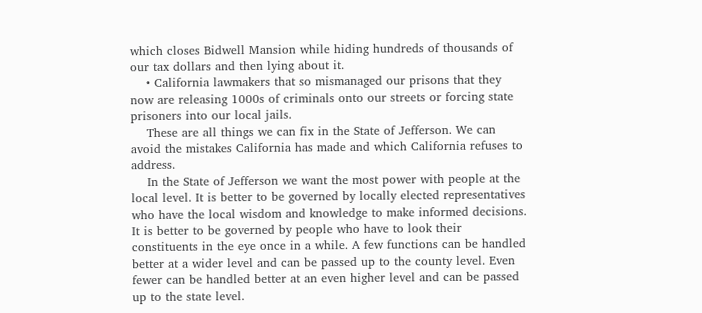which closes Bidwell Mansion while hiding hundreds of thousands of our tax dollars and then lying about it.
    • California lawmakers that so mismanaged our prisons that they now are releasing 1000s of criminals onto our streets or forcing state prisoners into our local jails.
    These are all things we can fix in the State of Jefferson. We can avoid the mistakes California has made and which California refuses to address.
    In the State of Jefferson we want the most power with people at the local level. It is better to be governed by locally elected representatives who have the local wisdom and knowledge to make informed decisions. It is better to be governed by people who have to look their constituents in the eye once in a while. A few functions can be handled better at a wider level and can be passed up to the county level. Even fewer can be handled better at an even higher level and can be passed up to the state level.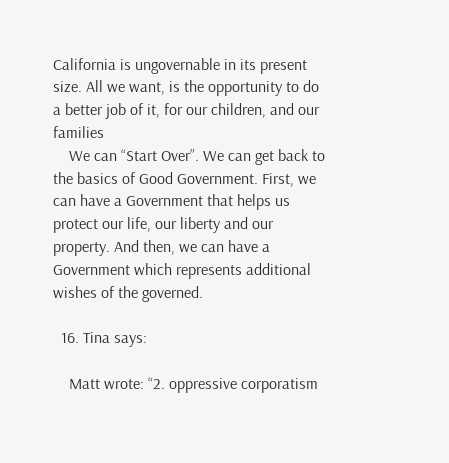California is ungovernable in its present size. All we want, is the opportunity to do a better job of it, for our children, and our families
    We can “Start Over”. We can get back to the basics of Good Government. First, we can have a Government that helps us protect our life, our liberty and our property. And then, we can have a Government which represents additional wishes of the governed.

  16. Tina says:

    Matt wrote: “2. oppressive corporatism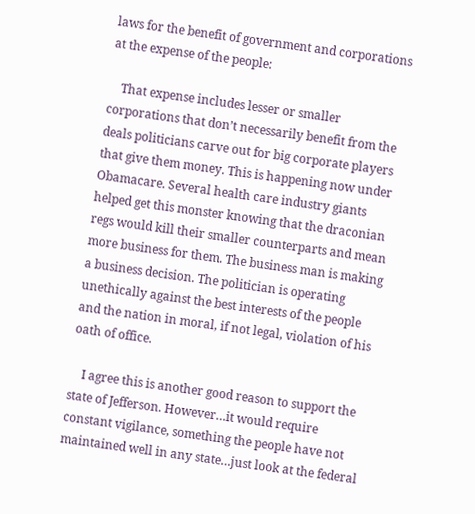laws for the benefit of government and corporations at the expense of the people:

    That expense includes lesser or smaller corporations that don’t necessarily benefit from the deals politicians carve out for big corporate players that give them money. This is happening now under Obamacare. Several health care industry giants helped get this monster knowing that the draconian regs would kill their smaller counterparts and mean more business for them. The business man is making a business decision. The politician is operating unethically against the best interests of the people and the nation in moral, if not legal, violation of his oath of office.

    I agree this is another good reason to support the state of Jefferson. However…it would require constant vigilance, something the people have not maintained well in any state…just look at the federal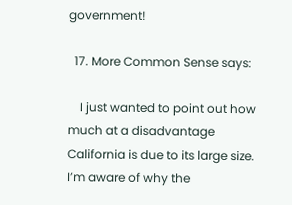government!

  17. More Common Sense says:

    I just wanted to point out how much at a disadvantage California is due to its large size. I’m aware of why the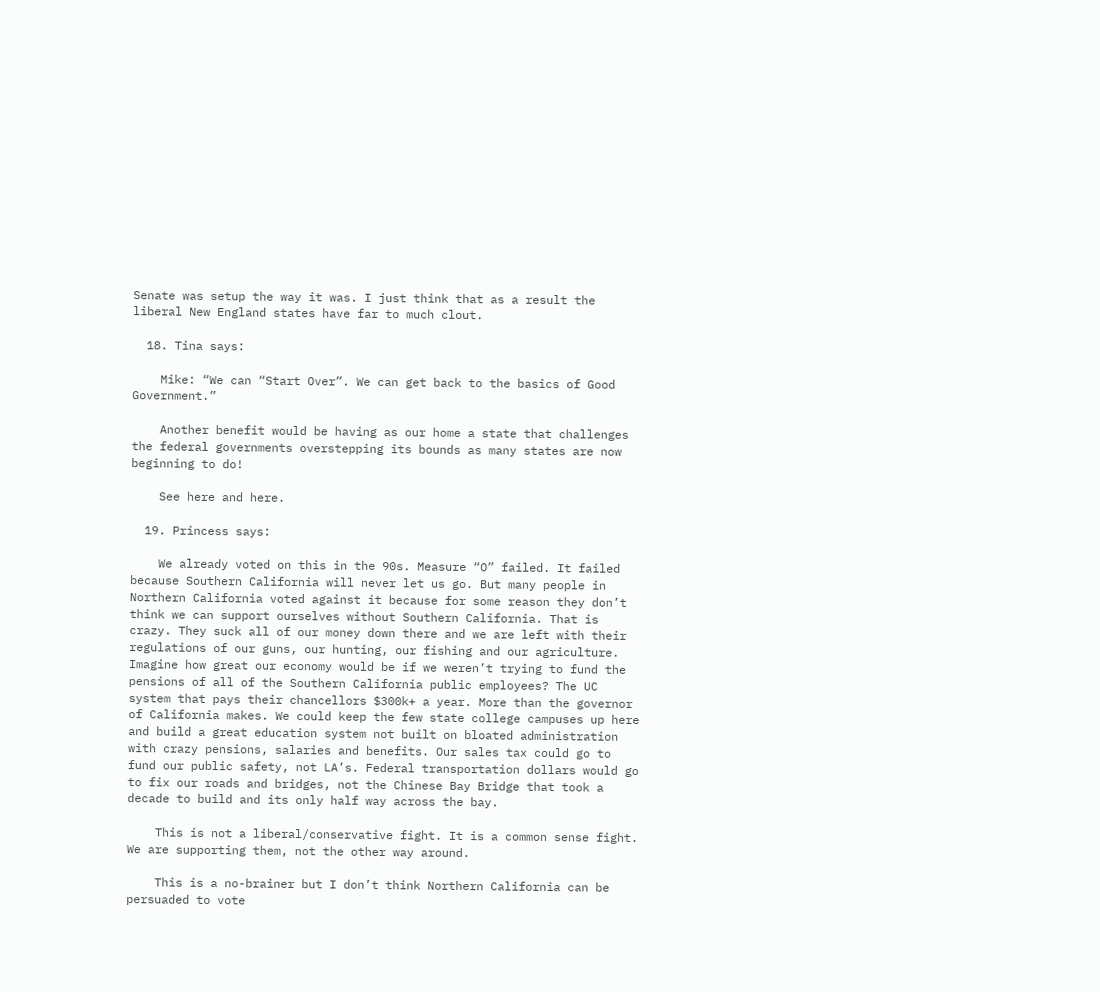Senate was setup the way it was. I just think that as a result the liberal New England states have far to much clout.

  18. Tina says:

    Mike: “We can “Start Over”. We can get back to the basics of Good Government.”

    Another benefit would be having as our home a state that challenges the federal governments overstepping its bounds as many states are now beginning to do!

    See here and here.

  19. Princess says:

    We already voted on this in the 90s. Measure “O” failed. It failed because Southern California will never let us go. But many people in Northern California voted against it because for some reason they don’t think we can support ourselves without Southern California. That is crazy. They suck all of our money down there and we are left with their regulations of our guns, our hunting, our fishing and our agriculture. Imagine how great our economy would be if we weren’t trying to fund the pensions of all of the Southern California public employees? The UC system that pays their chancellors $300k+ a year. More than the governor of California makes. We could keep the few state college campuses up here and build a great education system not built on bloated administration with crazy pensions, salaries and benefits. Our sales tax could go to fund our public safety, not LA’s. Federal transportation dollars would go to fix our roads and bridges, not the Chinese Bay Bridge that took a decade to build and its only half way across the bay.

    This is not a liberal/conservative fight. It is a common sense fight. We are supporting them, not the other way around.

    This is a no-brainer but I don’t think Northern California can be persuaded to vote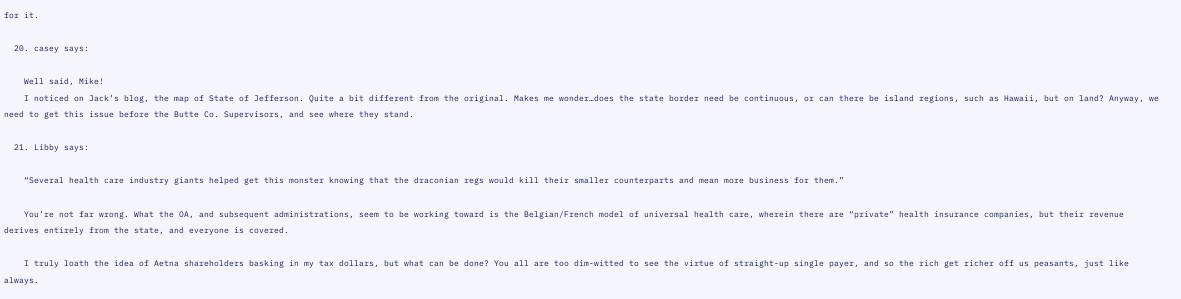for it.

  20. casey says:

    Well said, Mike!
    I noticed on Jack’s blog, the map of State of Jefferson. Quite a bit different from the original. Makes me wonder…does the state border need be continuous, or can there be island regions, such as Hawaii, but on land? Anyway, we need to get this issue before the Butte Co. Supervisors, and see where they stand.

  21. Libby says:

    “Several health care industry giants helped get this monster knowing that the draconian regs would kill their smaller counterparts and mean more business for them.”

    You’re not far wrong. What the OA, and subsequent administrations, seem to be working toward is the Belgian/French model of universal health care, wherein there are “private” health insurance companies, but their revenue derives entirely from the state, and everyone is covered.

    I truly loath the idea of Aetna shareholders basking in my tax dollars, but what can be done? You all are too dim-witted to see the virtue of straight-up single payer, and so the rich get richer off us peasants, just like always.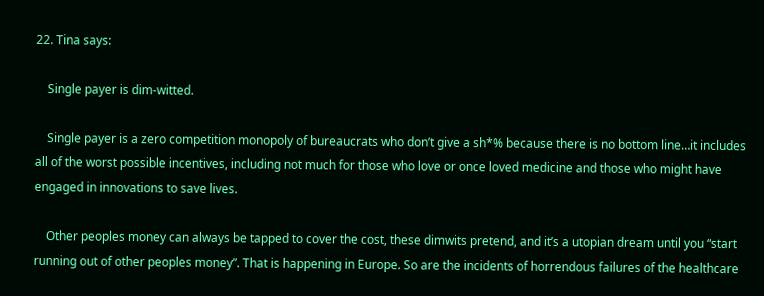22. Tina says:

    Single payer is dim-witted.

    Single payer is a zero competition monopoly of bureaucrats who don’t give a sh*% because there is no bottom line…it includes all of the worst possible incentives, including not much for those who love or once loved medicine and those who might have engaged in innovations to save lives.

    Other peoples money can always be tapped to cover the cost, these dimwits pretend, and it’s a utopian dream until you “start running out of other peoples money”. That is happening in Europe. So are the incidents of horrendous failures of the healthcare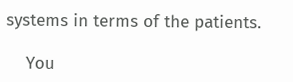systems in terms of the patients.

    You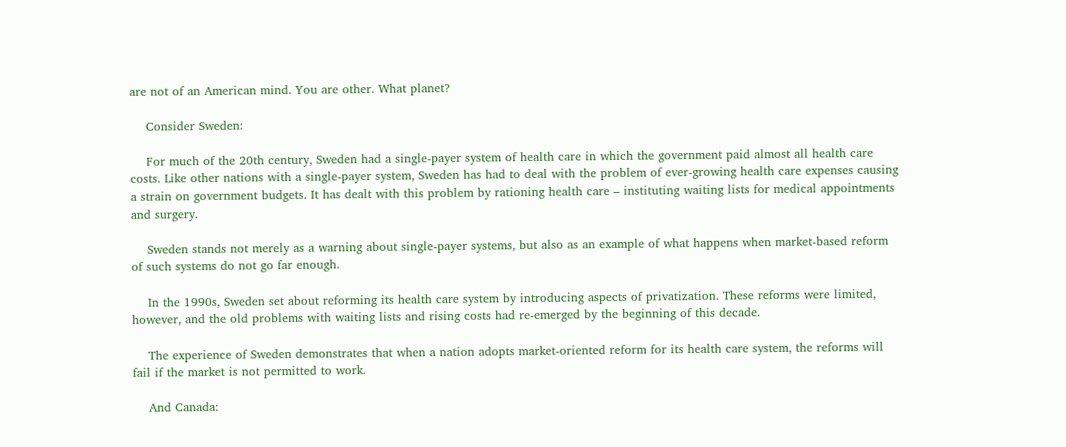are not of an American mind. You are other. What planet?

    Consider Sweden:

    For much of the 20th century, Sweden had a single-payer system of health care in which the government paid almost all health care costs. Like other nations with a single-payer system, Sweden has had to deal with the problem of ever-growing health care expenses causing a strain on government budgets. It has dealt with this problem by rationing health care – instituting waiting lists for medical appointments and surgery.

    Sweden stands not merely as a warning about single-payer systems, but also as an example of what happens when market-based reform of such systems do not go far enough.

    In the 1990s, Sweden set about reforming its health care system by introducing aspects of privatization. These reforms were limited, however, and the old problems with waiting lists and rising costs had re-emerged by the beginning of this decade.

    The experience of Sweden demonstrates that when a nation adopts market-oriented reform for its health care system, the reforms will fail if the market is not permitted to work.

    And Canada: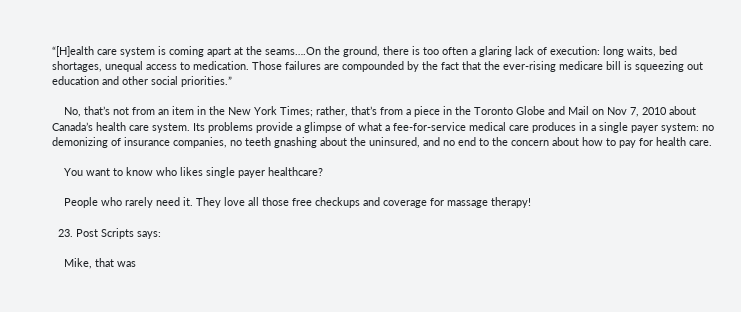“[H]ealth care system is coming apart at the seams….On the ground, there is too often a glaring lack of execution: long waits, bed shortages, unequal access to medication. Those failures are compounded by the fact that the ever-rising medicare bill is squeezing out education and other social priorities.”

    No, that’s not from an item in the New York Times; rather, that’s from a piece in the Toronto Globe and Mail on Nov 7, 2010 about Canada’s health care system. Its problems provide a glimpse of what a fee-for-service medical care produces in a single payer system: no demonizing of insurance companies, no teeth gnashing about the uninsured, and no end to the concern about how to pay for health care.

    You want to know who likes single payer healthcare?

    People who rarely need it. They love all those free checkups and coverage for massage therapy!

  23. Post Scripts says:

    Mike, that was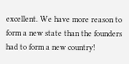excellent. We have more reason to form a new state than the founders had to form a new country!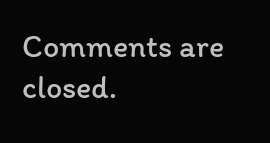Comments are closed.